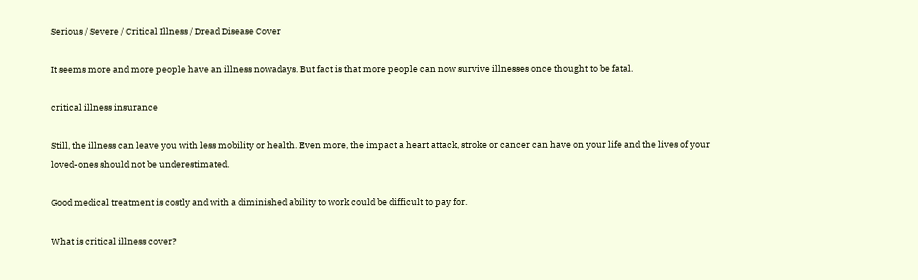Serious / Severe / Critical Illness / Dread Disease Cover

It seems more and more people have an illness nowadays. But fact is that more people can now survive illnesses once thought to be fatal.

critical illness insurance

Still, the illness can leave you with less mobility or health. Even more, the impact a heart attack, stroke or cancer can have on your life and the lives of your loved-ones should not be underestimated.

Good medical treatment is costly and with a diminished ability to work could be difficult to pay for.

What is critical illness cover?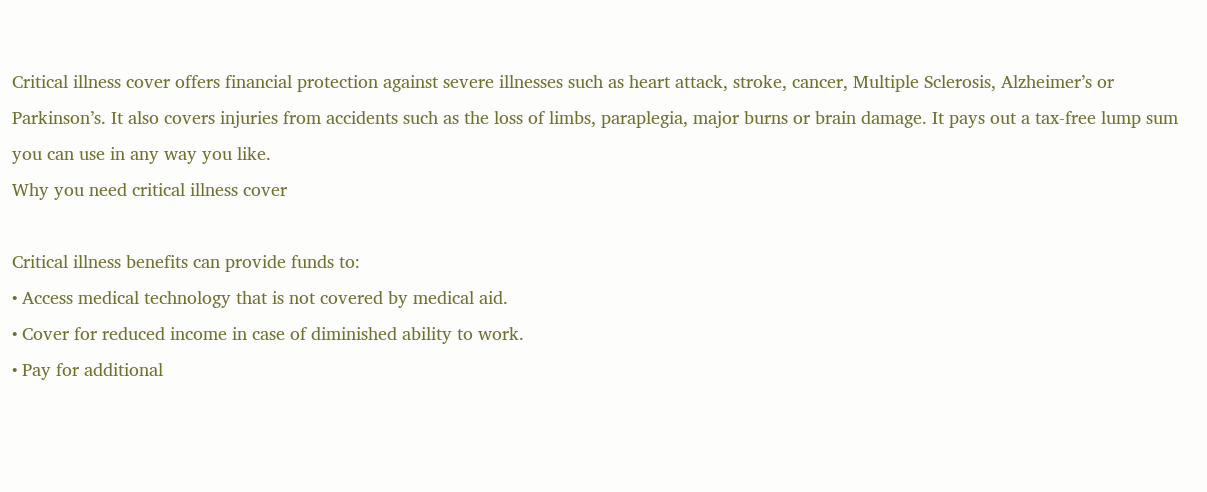Critical illness cover offers financial protection against severe illnesses such as heart attack, stroke, cancer, Multiple Sclerosis, Alzheimer’s or Parkinson’s. It also covers injuries from accidents such as the loss of limbs, paraplegia, major burns or brain damage. It pays out a tax-free lump sum you can use in any way you like.
Why you need critical illness cover

Critical illness benefits can provide funds to:
• Access medical technology that is not covered by medical aid.
• Cover for reduced income in case of diminished ability to work.
• Pay for additional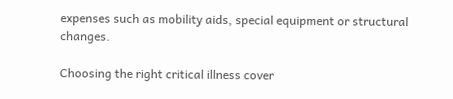expenses such as mobility aids, special equipment or structural changes.

Choosing the right critical illness cover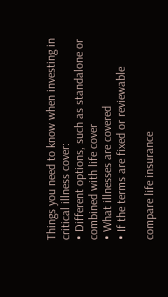Things you need to know when investing in critical illness cover:
• Different options, such as standalone or combined with life cover
• What illnesses are covered
• If the terms are fixed or reviewable

compare life insurance